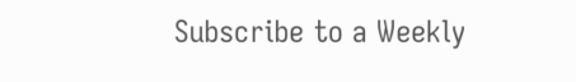Subscribe to a Weekly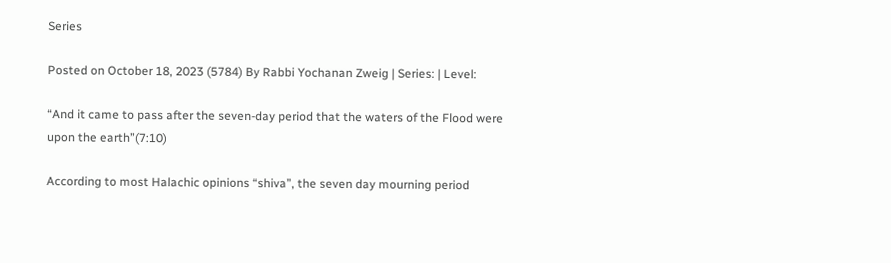Series

Posted on October 18, 2023 (5784) By Rabbi Yochanan Zweig | Series: | Level:

“And it came to pass after the seven-day period that the waters of the Flood were upon the earth”(7:10)

According to most Halachic opinions “shiva”, the seven day mourning period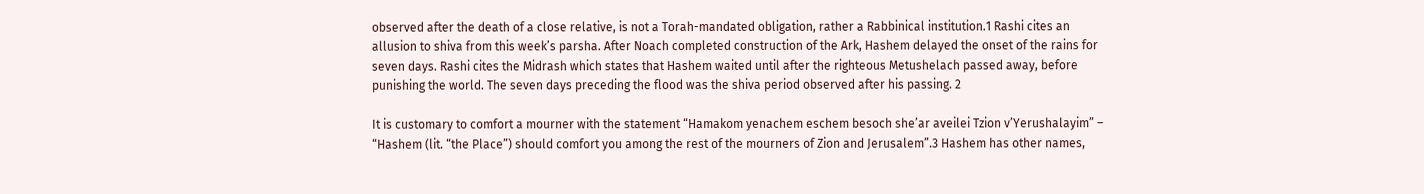observed after the death of a close relative, is not a Torah-mandated obligation, rather a Rabbinical institution.1 Rashi cites an allusion to shiva from this week’s parsha. After Noach completed construction of the Ark, Hashem delayed the onset of the rains for seven days. Rashi cites the Midrash which states that Hashem waited until after the righteous Metushelach passed away, before punishing the world. The seven days preceding the flood was the shiva period observed after his passing. 2

It is customary to comfort a mourner with the statement “Hamakom yenachem eschem besoch she’ar aveilei Tzion v’Yerushalayim” – “Hashem (lit. “the Place”) should comfort you among the rest of the mourners of Zion and Jerusalem”.3 Hashem has other names,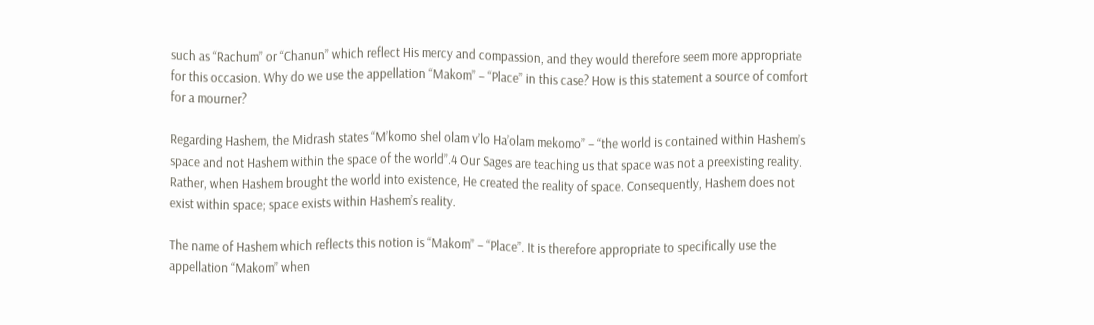such as “Rachum” or “Chanun” which reflect His mercy and compassion, and they would therefore seem more appropriate for this occasion. Why do we use the appellation “Makom” – “Place” in this case? How is this statement a source of comfort for a mourner?

Regarding Hashem, the Midrash states “M’komo shel olam v’lo Ha’olam mekomo” – “the world is contained within Hashem’s space and not Hashem within the space of the world”.4 Our Sages are teaching us that space was not a preexisting reality. Rather, when Hashem brought the world into existence, He created the reality of space. Consequently, Hashem does not exist within space; space exists within Hashem’s reality.

The name of Hashem which reflects this notion is “Makom” – “Place”. It is therefore appropriate to specifically use the appellation “Makom” when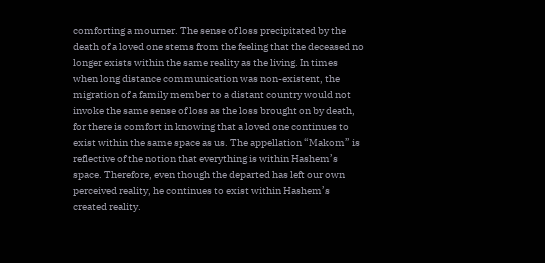comforting a mourner. The sense of loss precipitated by the death of a loved one stems from the feeling that the deceased no longer exists within the same reality as the living. In times when long distance communication was non-existent, the migration of a family member to a distant country would not invoke the same sense of loss as the loss brought on by death, for there is comfort in knowing that a loved one continues to exist within the same space as us. The appellation “Makom” is reflective of the notion that everything is within Hashem’s space. Therefore, even though the departed has left our own perceived reality, he continues to exist within Hashem’s created reality.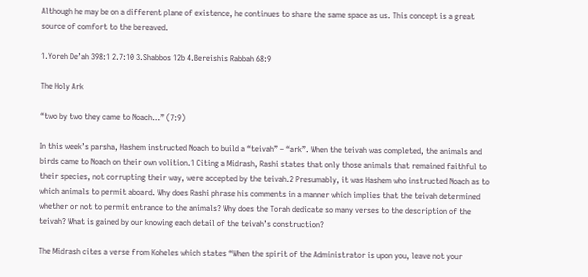Although he may be on a different plane of existence, he continues to share the same space as us. This concept is a great source of comfort to the bereaved.

1.Yoreh De’ah 398:1 2.7:10 3.Shabbos 12b 4.Bereishis Rabbah 68:9

The Holy Ark

“two by two they came to Noach…” (7:9)

In this week’s parsha, Hashem instructed Noach to build a “teivah” – “ark”. When the teivah was completed, the animals and birds came to Noach on their own volition.1 Citing a Midrash, Rashi states that only those animals that remained faithful to their species, not corrupting their way, were accepted by the teivah.2 Presumably, it was Hashem who instructed Noach as to which animals to permit aboard. Why does Rashi phrase his comments in a manner which implies that the teivah determined whether or not to permit entrance to the animals? Why does the Torah dedicate so many verses to the description of the teivah? What is gained by our knowing each detail of the teivah’s construction?

The Midrash cites a verse from Koheles which states “When the spirit of the Administrator is upon you, leave not your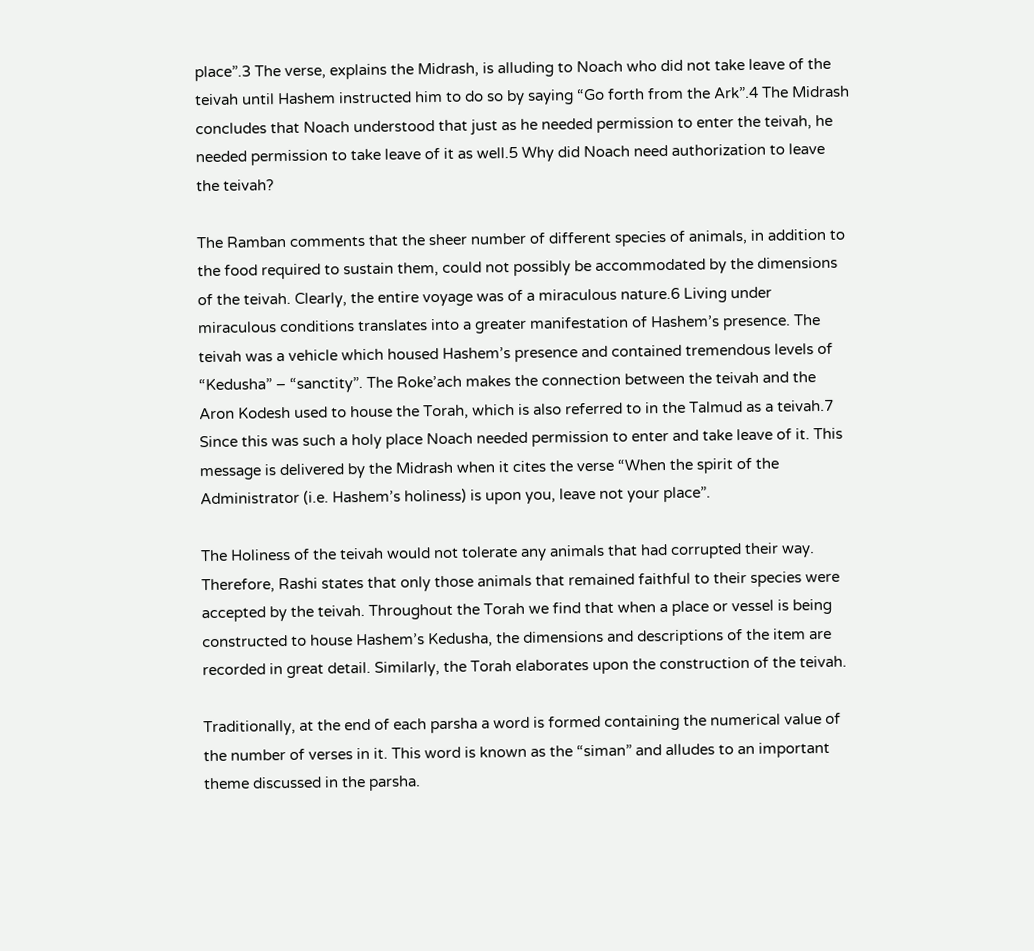place”.3 The verse, explains the Midrash, is alluding to Noach who did not take leave of the teivah until Hashem instructed him to do so by saying “Go forth from the Ark”.4 The Midrash concludes that Noach understood that just as he needed permission to enter the teivah, he needed permission to take leave of it as well.5 Why did Noach need authorization to leave the teivah?

The Ramban comments that the sheer number of different species of animals, in addition to the food required to sustain them, could not possibly be accommodated by the dimensions of the teivah. Clearly, the entire voyage was of a miraculous nature.6 Living under miraculous conditions translates into a greater manifestation of Hashem’s presence. The teivah was a vehicle which housed Hashem’s presence and contained tremendous levels of “Kedusha” – “sanctity”. The Roke’ach makes the connection between the teivah and the Aron Kodesh used to house the Torah, which is also referred to in the Talmud as a teivah.7 Since this was such a holy place Noach needed permission to enter and take leave of it. This message is delivered by the Midrash when it cites the verse “When the spirit of the Administrator (i.e. Hashem’s holiness) is upon you, leave not your place”.

The Holiness of the teivah would not tolerate any animals that had corrupted their way. Therefore, Rashi states that only those animals that remained faithful to their species were accepted by the teivah. Throughout the Torah we find that when a place or vessel is being constructed to house Hashem’s Kedusha, the dimensions and descriptions of the item are recorded in great detail. Similarly, the Torah elaborates upon the construction of the teivah.

Traditionally, at the end of each parsha a word is formed containing the numerical value of the number of verses in it. This word is known as the “siman” and alludes to an important theme discussed in the parsha.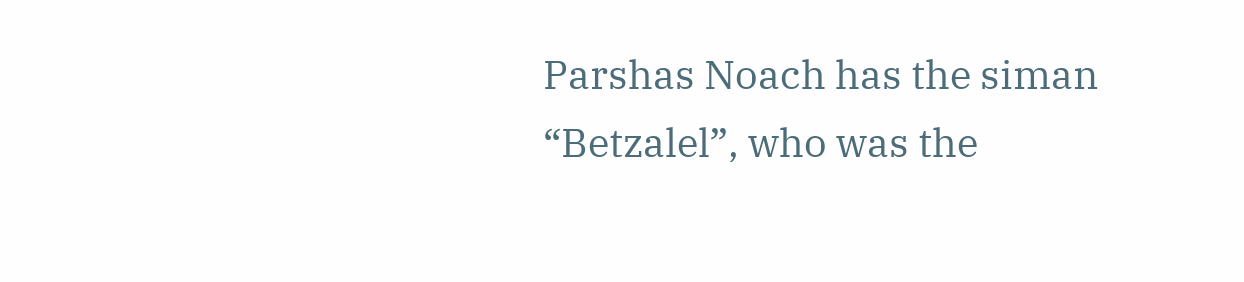Parshas Noach has the siman “Betzalel”, who was the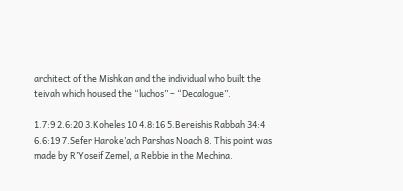architect of the Mishkan and the individual who built the teivah which housed the “luchos” – “Decalogue”.

1.7:9 2.6:20 3.Koheles 10 4.8:16 5.Bereishis Rabbah 34:4 6.6:19 7.Sefer Haroke’ach Parshas Noach 8. This point was made by R’Yoseif Zemel, a Rebbie in the Mechina.